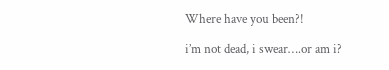Where have you been?!

i’m not dead, i swear….or am i?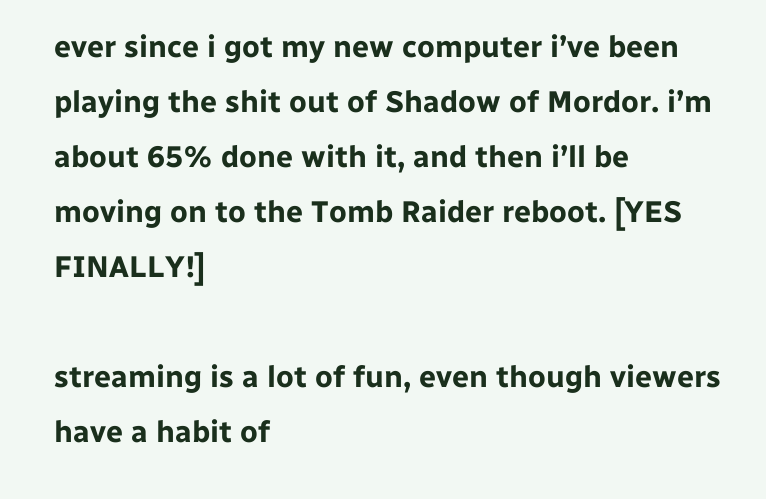ever since i got my new computer i’ve been playing the shit out of Shadow of Mordor. i’m about 65% done with it, and then i’ll be moving on to the Tomb Raider reboot. [YES FINALLY!]

streaming is a lot of fun, even though viewers have a habit of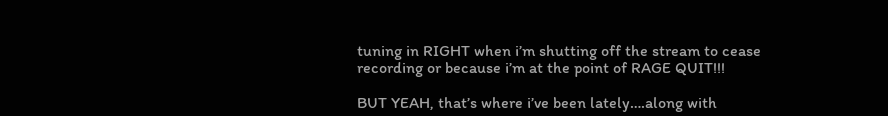tuning in RIGHT when i’m shutting off the stream to cease recording or because i’m at the point of RAGE QUIT!!!

BUT YEAH, that’s where i’ve been lately….along with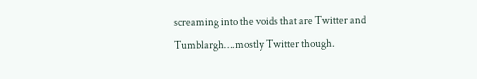screaming into the voids that are Twitter and Tumblargh….mostly Twitter though.